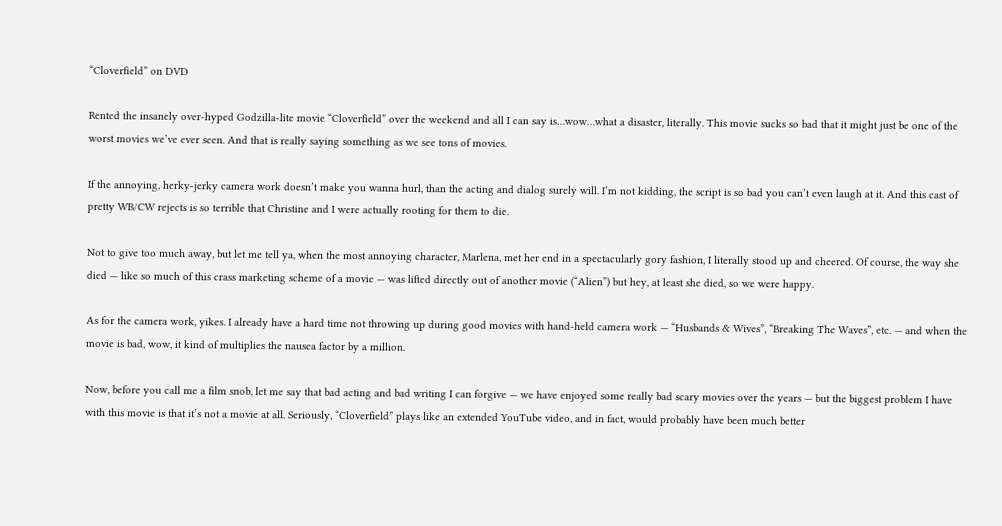“Cloverfield” on DVD

Rented the insanely over-hyped Godzilla-lite movie “Cloverfield” over the weekend and all I can say is…wow…what a disaster, literally. This movie sucks so bad that it might just be one of the worst movies we’ve ever seen. And that is really saying something as we see tons of movies.

If the annoying, herky-jerky camera work doesn’t make you wanna hurl, than the acting and dialog surely will. I’m not kidding, the script is so bad you can’t even laugh at it. And this cast of pretty WB/CW rejects is so terrible that Christine and I were actually rooting for them to die.

Not to give too much away, but let me tell ya, when the most annoying character, Marlena, met her end in a spectacularly gory fashion, I literally stood up and cheered. Of course, the way she died — like so much of this crass marketing scheme of a movie — was lifted directly out of another movie (“Alien”) but hey, at least she died, so we were happy.

As for the camera work, yikes. I already have a hard time not throwing up during good movies with hand-held camera work — “Husbands & Wives”, “Breaking The Waves”, etc. — and when the movie is bad, wow, it kind of multiplies the nausea factor by a million.

Now, before you call me a film snob, let me say that bad acting and bad writing I can forgive — we have enjoyed some really bad scary movies over the years — but the biggest problem I have with this movie is that it’s not a movie at all. Seriously, “Cloverfield” plays like an extended YouTube video, and in fact, would probably have been much better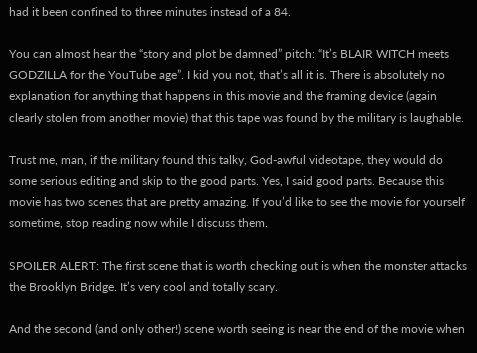had it been confined to three minutes instead of a 84.

You can almost hear the “story and plot be damned” pitch: “It’s BLAIR WITCH meets GODZILLA for the YouTube age”. I kid you not, that’s all it is. There is absolutely no explanation for anything that happens in this movie and the framing device (again clearly stolen from another movie) that this tape was found by the military is laughable.

Trust me, man, if the military found this talky, God-awful videotape, they would do some serious editing and skip to the good parts. Yes, I said good parts. Because this movie has two scenes that are pretty amazing. If you’d like to see the movie for yourself sometime, stop reading now while I discuss them.

SPOILER ALERT: The first scene that is worth checking out is when the monster attacks the Brooklyn Bridge. It’s very cool and totally scary.

And the second (and only other!) scene worth seeing is near the end of the movie when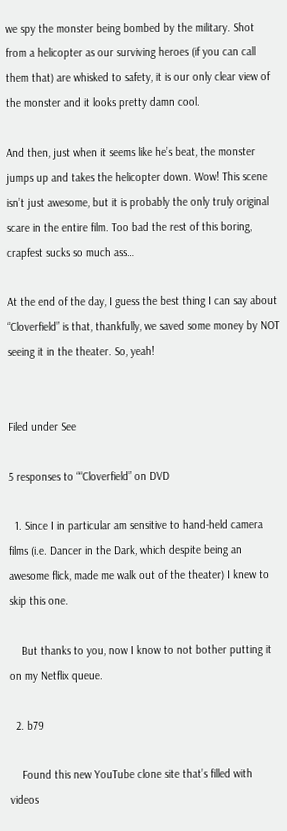we spy the monster being bombed by the military. Shot from a helicopter as our surviving heroes (if you can call them that) are whisked to safety, it is our only clear view of the monster and it looks pretty damn cool.

And then, just when it seems like he’s beat, the monster jumps up and takes the helicopter down. Wow! This scene isn’t just awesome, but it is probably the only truly original scare in the entire film. Too bad the rest of this boring, crapfest sucks so much ass…

At the end of the day, I guess the best thing I can say about “Cloverfield” is that, thankfully, we saved some money by NOT seeing it in the theater. So, yeah!


Filed under See

5 responses to ““Cloverfield” on DVD

  1. Since I in particular am sensitive to hand-held camera films (i.e. Dancer in the Dark, which despite being an awesome flick, made me walk out of the theater) I knew to skip this one.

    But thanks to you, now I know to not bother putting it on my Netflix queue.

  2. b79

    Found this new YouTube clone site that’s filled with videos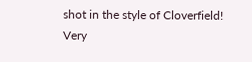shot in the style of Cloverfield! Very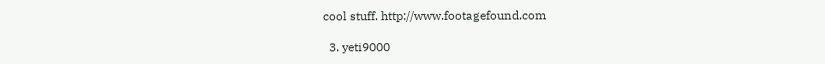cool stuff. http://www.footagefound.com

  3. yeti9000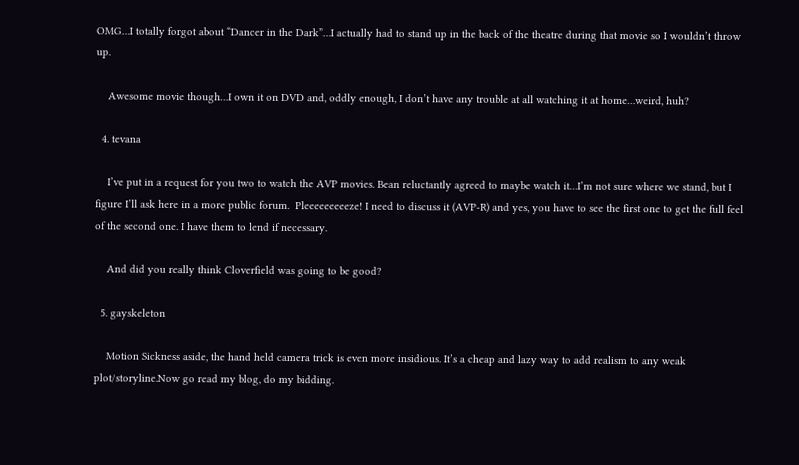OMG…I totally forgot about “Dancer in the Dark”…I actually had to stand up in the back of the theatre during that movie so I wouldn’t throw up.

    Awesome movie though…I own it on DVD and, oddly enough, I don’t have any trouble at all watching it at home…weird, huh?

  4. tevana

    I’ve put in a request for you two to watch the AVP movies. Bean reluctantly agreed to maybe watch it…I’m not sure where we stand, but I figure I’ll ask here in a more public forum.  Pleeeeeeeeeze! I need to discuss it (AVP-R) and yes, you have to see the first one to get the full feel of the second one. I have them to lend if necessary.

    And did you really think Cloverfield was going to be good?

  5. gayskeleton

    Motion Sickness aside, the hand held camera trick is even more insidious. It’s a cheap and lazy way to add realism to any weak plot/storyline.Now go read my blog, do my bidding.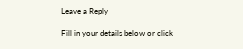Leave a Reply

Fill in your details below or click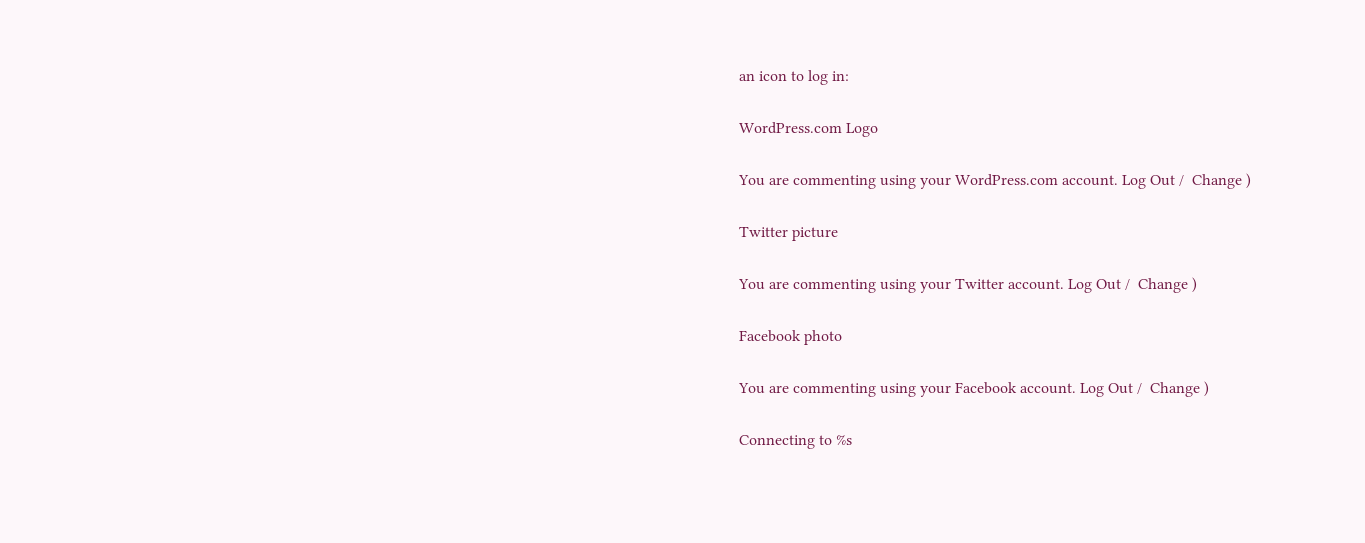an icon to log in:

WordPress.com Logo

You are commenting using your WordPress.com account. Log Out /  Change )

Twitter picture

You are commenting using your Twitter account. Log Out /  Change )

Facebook photo

You are commenting using your Facebook account. Log Out /  Change )

Connecting to %s